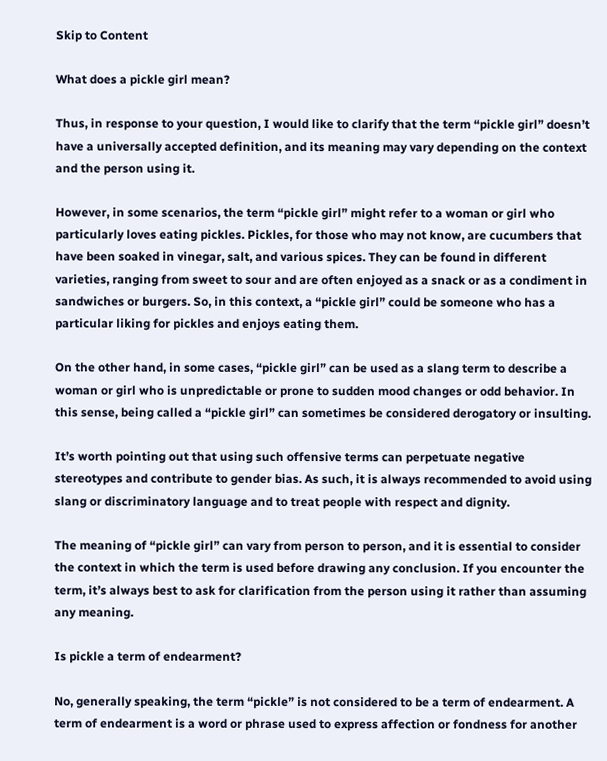Skip to Content

What does a pickle girl mean?

Thus, in response to your question, I would like to clarify that the term “pickle girl” doesn’t have a universally accepted definition, and its meaning may vary depending on the context and the person using it.

However, in some scenarios, the term “pickle girl” might refer to a woman or girl who particularly loves eating pickles. Pickles, for those who may not know, are cucumbers that have been soaked in vinegar, salt, and various spices. They can be found in different varieties, ranging from sweet to sour and are often enjoyed as a snack or as a condiment in sandwiches or burgers. So, in this context, a “pickle girl” could be someone who has a particular liking for pickles and enjoys eating them.

On the other hand, in some cases, “pickle girl” can be used as a slang term to describe a woman or girl who is unpredictable or prone to sudden mood changes or odd behavior. In this sense, being called a “pickle girl” can sometimes be considered derogatory or insulting.

It’s worth pointing out that using such offensive terms can perpetuate negative stereotypes and contribute to gender bias. As such, it is always recommended to avoid using slang or discriminatory language and to treat people with respect and dignity.

The meaning of “pickle girl” can vary from person to person, and it is essential to consider the context in which the term is used before drawing any conclusion. If you encounter the term, it’s always best to ask for clarification from the person using it rather than assuming any meaning.

Is pickle a term of endearment?

No, generally speaking, the term “pickle” is not considered to be a term of endearment. A term of endearment is a word or phrase used to express affection or fondness for another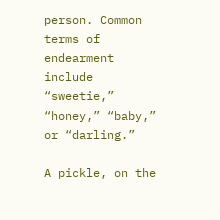person. Common terms of endearment include “sweetie,” “honey,” “baby,” or “darling.”

A pickle, on the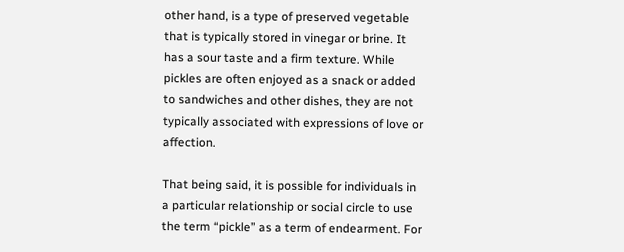other hand, is a type of preserved vegetable that is typically stored in vinegar or brine. It has a sour taste and a firm texture. While pickles are often enjoyed as a snack or added to sandwiches and other dishes, they are not typically associated with expressions of love or affection.

That being said, it is possible for individuals in a particular relationship or social circle to use the term “pickle” as a term of endearment. For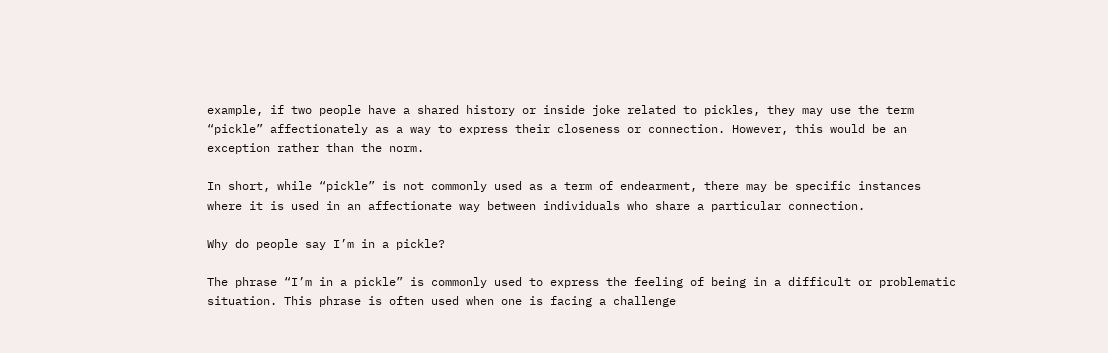example, if two people have a shared history or inside joke related to pickles, they may use the term “pickle” affectionately as a way to express their closeness or connection. However, this would be an exception rather than the norm.

In short, while “pickle” is not commonly used as a term of endearment, there may be specific instances where it is used in an affectionate way between individuals who share a particular connection.

Why do people say I’m in a pickle?

The phrase “I’m in a pickle” is commonly used to express the feeling of being in a difficult or problematic situation. This phrase is often used when one is facing a challenge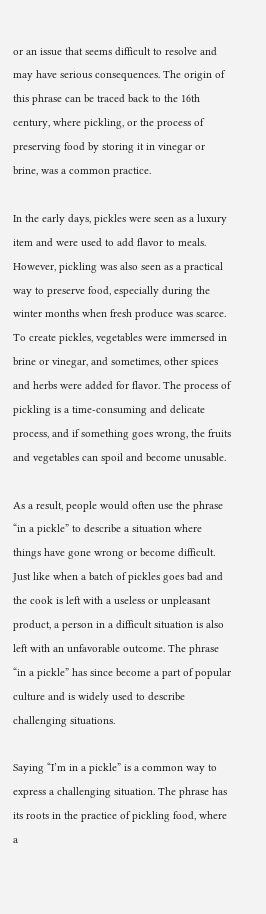or an issue that seems difficult to resolve and may have serious consequences. The origin of this phrase can be traced back to the 16th century, where pickling, or the process of preserving food by storing it in vinegar or brine, was a common practice.

In the early days, pickles were seen as a luxury item and were used to add flavor to meals. However, pickling was also seen as a practical way to preserve food, especially during the winter months when fresh produce was scarce. To create pickles, vegetables were immersed in brine or vinegar, and sometimes, other spices and herbs were added for flavor. The process of pickling is a time-consuming and delicate process, and if something goes wrong, the fruits and vegetables can spoil and become unusable.

As a result, people would often use the phrase “in a pickle” to describe a situation where things have gone wrong or become difficult. Just like when a batch of pickles goes bad and the cook is left with a useless or unpleasant product, a person in a difficult situation is also left with an unfavorable outcome. The phrase “in a pickle” has since become a part of popular culture and is widely used to describe challenging situations.

Saying “I’m in a pickle” is a common way to express a challenging situation. The phrase has its roots in the practice of pickling food, where a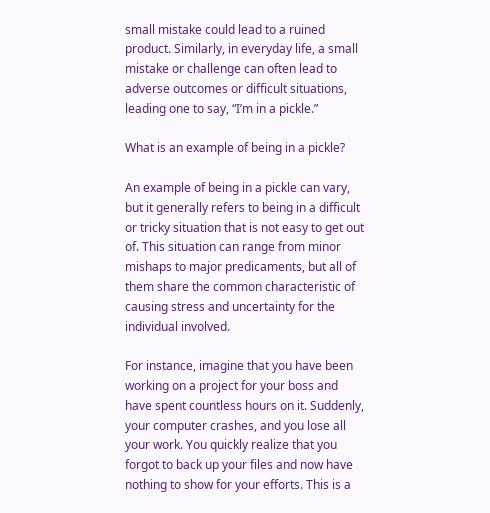small mistake could lead to a ruined product. Similarly, in everyday life, a small mistake or challenge can often lead to adverse outcomes or difficult situations, leading one to say, “I’m in a pickle.”

What is an example of being in a pickle?

An example of being in a pickle can vary, but it generally refers to being in a difficult or tricky situation that is not easy to get out of. This situation can range from minor mishaps to major predicaments, but all of them share the common characteristic of causing stress and uncertainty for the individual involved.

For instance, imagine that you have been working on a project for your boss and have spent countless hours on it. Suddenly, your computer crashes, and you lose all your work. You quickly realize that you forgot to back up your files and now have nothing to show for your efforts. This is a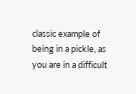classic example of being in a pickle, as you are in a difficult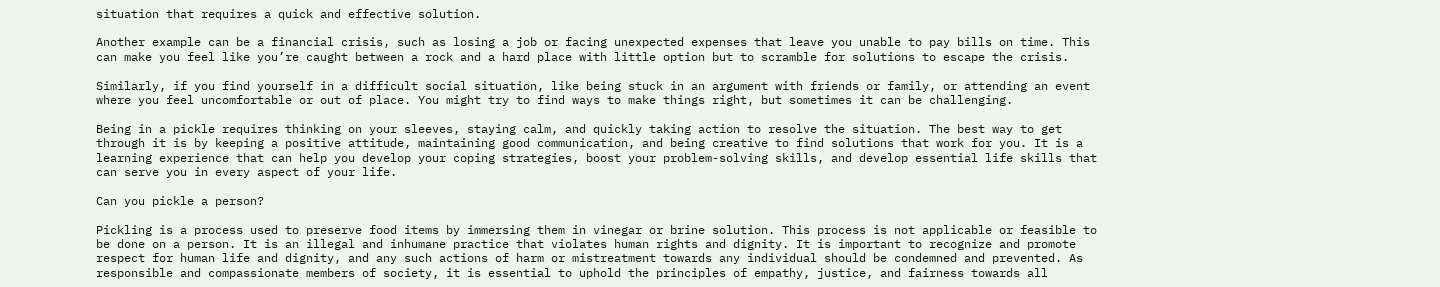situation that requires a quick and effective solution.

Another example can be a financial crisis, such as losing a job or facing unexpected expenses that leave you unable to pay bills on time. This can make you feel like you’re caught between a rock and a hard place with little option but to scramble for solutions to escape the crisis.

Similarly, if you find yourself in a difficult social situation, like being stuck in an argument with friends or family, or attending an event where you feel uncomfortable or out of place. You might try to find ways to make things right, but sometimes it can be challenging.

Being in a pickle requires thinking on your sleeves, staying calm, and quickly taking action to resolve the situation. The best way to get through it is by keeping a positive attitude, maintaining good communication, and being creative to find solutions that work for you. It is a learning experience that can help you develop your coping strategies, boost your problem-solving skills, and develop essential life skills that can serve you in every aspect of your life.

Can you pickle a person?

Pickling is a process used to preserve food items by immersing them in vinegar or brine solution. This process is not applicable or feasible to be done on a person. It is an illegal and inhumane practice that violates human rights and dignity. It is important to recognize and promote respect for human life and dignity, and any such actions of harm or mistreatment towards any individual should be condemned and prevented. As responsible and compassionate members of society, it is essential to uphold the principles of empathy, justice, and fairness towards all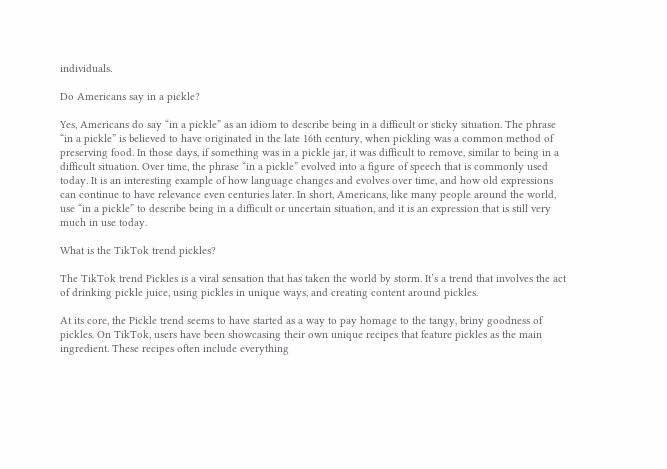individuals.

Do Americans say in a pickle?

Yes, Americans do say “in a pickle” as an idiom to describe being in a difficult or sticky situation. The phrase “in a pickle” is believed to have originated in the late 16th century, when pickling was a common method of preserving food. In those days, if something was in a pickle jar, it was difficult to remove, similar to being in a difficult situation. Over time, the phrase “in a pickle” evolved into a figure of speech that is commonly used today. It is an interesting example of how language changes and evolves over time, and how old expressions can continue to have relevance even centuries later. In short, Americans, like many people around the world, use “in a pickle” to describe being in a difficult or uncertain situation, and it is an expression that is still very much in use today.

What is the TikTok trend pickles?

The TikTok trend Pickles is a viral sensation that has taken the world by storm. It’s a trend that involves the act of drinking pickle juice, using pickles in unique ways, and creating content around pickles.

At its core, the Pickle trend seems to have started as a way to pay homage to the tangy, briny goodness of pickles. On TikTok, users have been showcasing their own unique recipes that feature pickles as the main ingredient. These recipes often include everything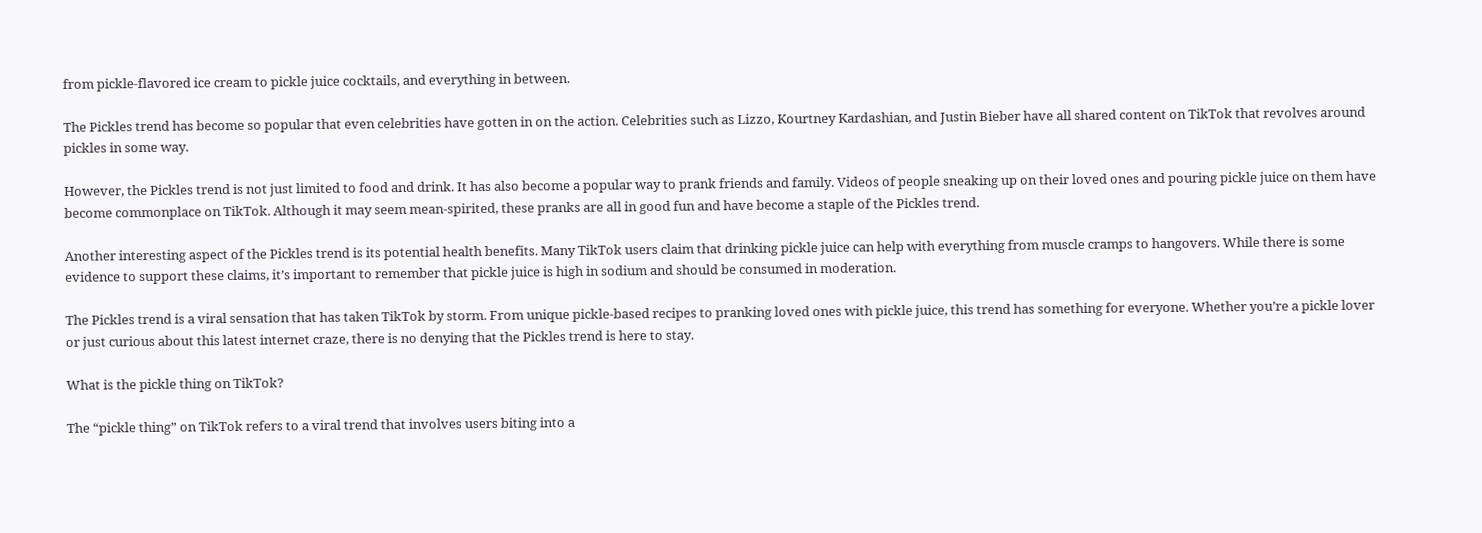from pickle-flavored ice cream to pickle juice cocktails, and everything in between.

The Pickles trend has become so popular that even celebrities have gotten in on the action. Celebrities such as Lizzo, Kourtney Kardashian, and Justin Bieber have all shared content on TikTok that revolves around pickles in some way.

However, the Pickles trend is not just limited to food and drink. It has also become a popular way to prank friends and family. Videos of people sneaking up on their loved ones and pouring pickle juice on them have become commonplace on TikTok. Although it may seem mean-spirited, these pranks are all in good fun and have become a staple of the Pickles trend.

Another interesting aspect of the Pickles trend is its potential health benefits. Many TikTok users claim that drinking pickle juice can help with everything from muscle cramps to hangovers. While there is some evidence to support these claims, it’s important to remember that pickle juice is high in sodium and should be consumed in moderation.

The Pickles trend is a viral sensation that has taken TikTok by storm. From unique pickle-based recipes to pranking loved ones with pickle juice, this trend has something for everyone. Whether you’re a pickle lover or just curious about this latest internet craze, there is no denying that the Pickles trend is here to stay.

What is the pickle thing on TikTok?

The “pickle thing” on TikTok refers to a viral trend that involves users biting into a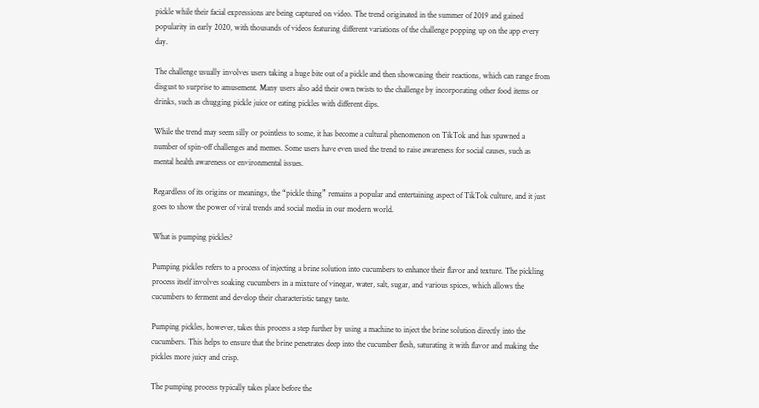pickle while their facial expressions are being captured on video. The trend originated in the summer of 2019 and gained popularity in early 2020, with thousands of videos featuring different variations of the challenge popping up on the app every day.

The challenge usually involves users taking a huge bite out of a pickle and then showcasing their reactions, which can range from disgust to surprise to amusement. Many users also add their own twists to the challenge by incorporating other food items or drinks, such as chugging pickle juice or eating pickles with different dips.

While the trend may seem silly or pointless to some, it has become a cultural phenomenon on TikTok and has spawned a number of spin-off challenges and memes. Some users have even used the trend to raise awareness for social causes, such as mental health awareness or environmental issues.

Regardless of its origins or meanings, the “pickle thing” remains a popular and entertaining aspect of TikTok culture, and it just goes to show the power of viral trends and social media in our modern world.

What is pumping pickles?

Pumping pickles refers to a process of injecting a brine solution into cucumbers to enhance their flavor and texture. The pickling process itself involves soaking cucumbers in a mixture of vinegar, water, salt, sugar, and various spices, which allows the cucumbers to ferment and develop their characteristic tangy taste.

Pumping pickles, however, takes this process a step further by using a machine to inject the brine solution directly into the cucumbers. This helps to ensure that the brine penetrates deep into the cucumber flesh, saturating it with flavor and making the pickles more juicy and crisp.

The pumping process typically takes place before the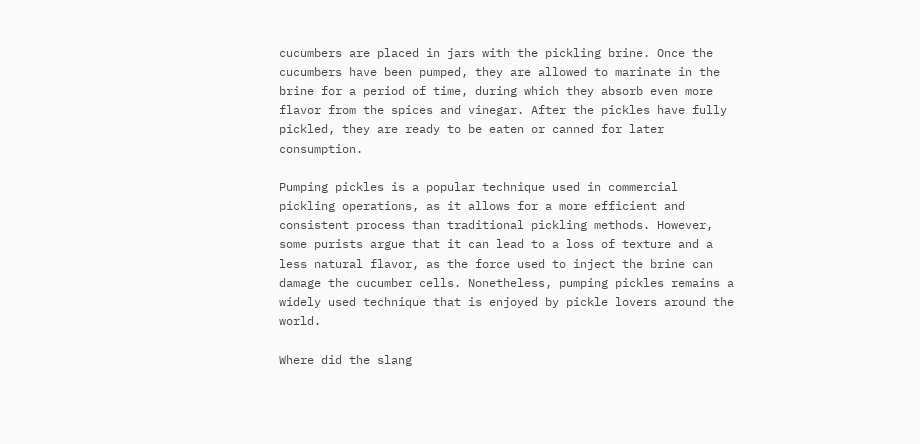cucumbers are placed in jars with the pickling brine. Once the cucumbers have been pumped, they are allowed to marinate in the brine for a period of time, during which they absorb even more flavor from the spices and vinegar. After the pickles have fully pickled, they are ready to be eaten or canned for later consumption.

Pumping pickles is a popular technique used in commercial pickling operations, as it allows for a more efficient and consistent process than traditional pickling methods. However, some purists argue that it can lead to a loss of texture and a less natural flavor, as the force used to inject the brine can damage the cucumber cells. Nonetheless, pumping pickles remains a widely used technique that is enjoyed by pickle lovers around the world.

Where did the slang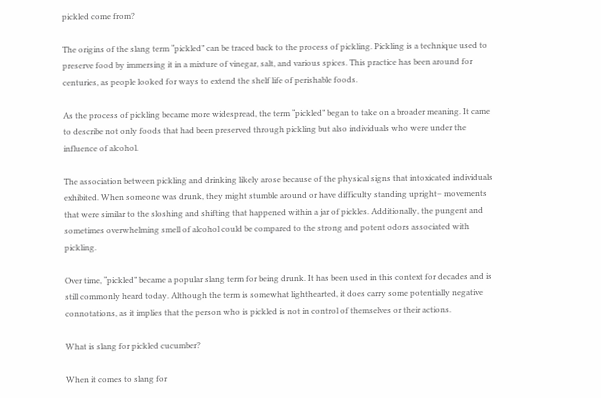pickled come from?

The origins of the slang term “pickled” can be traced back to the process of pickling. Pickling is a technique used to preserve food by immersing it in a mixture of vinegar, salt, and various spices. This practice has been around for centuries, as people looked for ways to extend the shelf life of perishable foods.

As the process of pickling became more widespread, the term “pickled” began to take on a broader meaning. It came to describe not only foods that had been preserved through pickling but also individuals who were under the influence of alcohol.

The association between pickling and drinking likely arose because of the physical signs that intoxicated individuals exhibited. When someone was drunk, they might stumble around or have difficulty standing upright– movements that were similar to the sloshing and shifting that happened within a jar of pickles. Additionally, the pungent and sometimes overwhelming smell of alcohol could be compared to the strong and potent odors associated with pickling.

Over time, “pickled” became a popular slang term for being drunk. It has been used in this context for decades and is still commonly heard today. Although the term is somewhat lighthearted, it does carry some potentially negative connotations, as it implies that the person who is pickled is not in control of themselves or their actions.

What is slang for pickled cucumber?

When it comes to slang for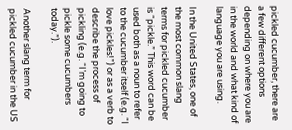pickled cucumber, there are a few different options depending on where you are in the world and what kind of language you are using.

In the United States, one of the most common slang terms for pickled cucumber is “pickle.” This word can be used both as a noun to refer to the cucumber itself (e.g. “I love pickles!”) or as a verb to describe the process of pickling (e.g. “I’m going to pickle some cucumbers today.”).

Another slang term for pickled cucumber in the US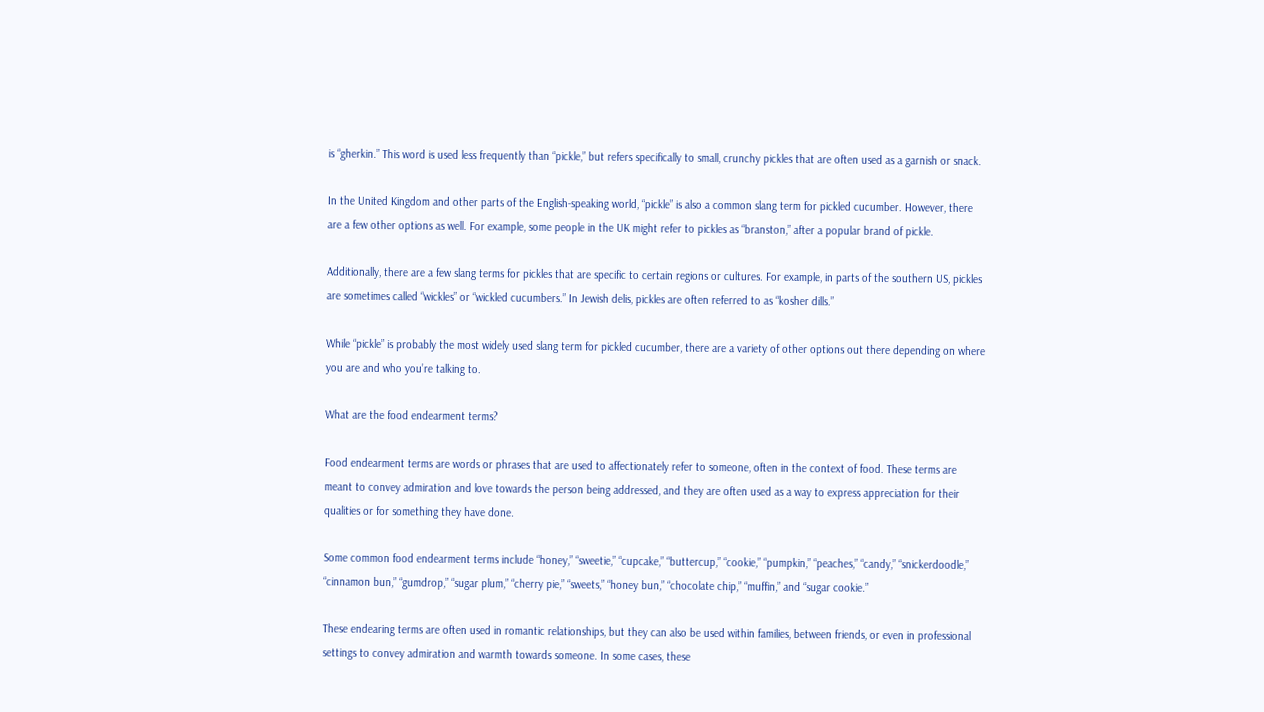is “gherkin.” This word is used less frequently than “pickle,” but refers specifically to small, crunchy pickles that are often used as a garnish or snack.

In the United Kingdom and other parts of the English-speaking world, “pickle” is also a common slang term for pickled cucumber. However, there are a few other options as well. For example, some people in the UK might refer to pickles as “branston,” after a popular brand of pickle.

Additionally, there are a few slang terms for pickles that are specific to certain regions or cultures. For example, in parts of the southern US, pickles are sometimes called “wickles” or “wickled cucumbers.” In Jewish delis, pickles are often referred to as “kosher dills.”

While “pickle” is probably the most widely used slang term for pickled cucumber, there are a variety of other options out there depending on where you are and who you’re talking to.

What are the food endearment terms?

Food endearment terms are words or phrases that are used to affectionately refer to someone, often in the context of food. These terms are meant to convey admiration and love towards the person being addressed, and they are often used as a way to express appreciation for their qualities or for something they have done.

Some common food endearment terms include “honey,” “sweetie,” “cupcake,” “buttercup,” “cookie,” “pumpkin,” “peaches,” “candy,” “snickerdoodle,” “cinnamon bun,” “gumdrop,” “sugar plum,” “cherry pie,” “sweets,” “honey bun,” “chocolate chip,” “muffin,” and “sugar cookie.”

These endearing terms are often used in romantic relationships, but they can also be used within families, between friends, or even in professional settings to convey admiration and warmth towards someone. In some cases, these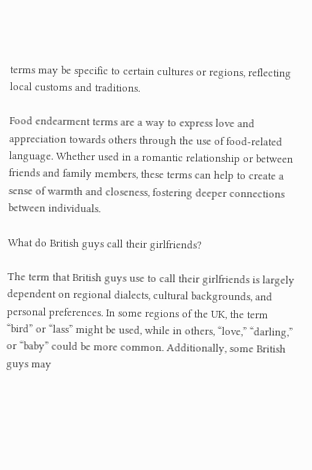terms may be specific to certain cultures or regions, reflecting local customs and traditions.

Food endearment terms are a way to express love and appreciation towards others through the use of food-related language. Whether used in a romantic relationship or between friends and family members, these terms can help to create a sense of warmth and closeness, fostering deeper connections between individuals.

What do British guys call their girlfriends?

The term that British guys use to call their girlfriends is largely dependent on regional dialects, cultural backgrounds, and personal preferences. In some regions of the UK, the term “bird” or “lass” might be used, while in others, “love,” “darling,” or “baby” could be more common. Additionally, some British guys may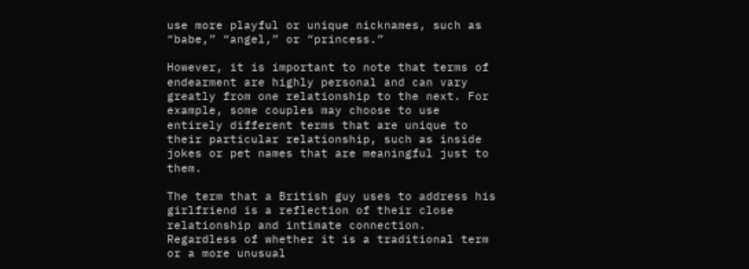use more playful or unique nicknames, such as “babe,” “angel,” or “princess.”

However, it is important to note that terms of endearment are highly personal and can vary greatly from one relationship to the next. For example, some couples may choose to use entirely different terms that are unique to their particular relationship, such as inside jokes or pet names that are meaningful just to them.

The term that a British guy uses to address his girlfriend is a reflection of their close relationship and intimate connection. Regardless of whether it is a traditional term or a more unusual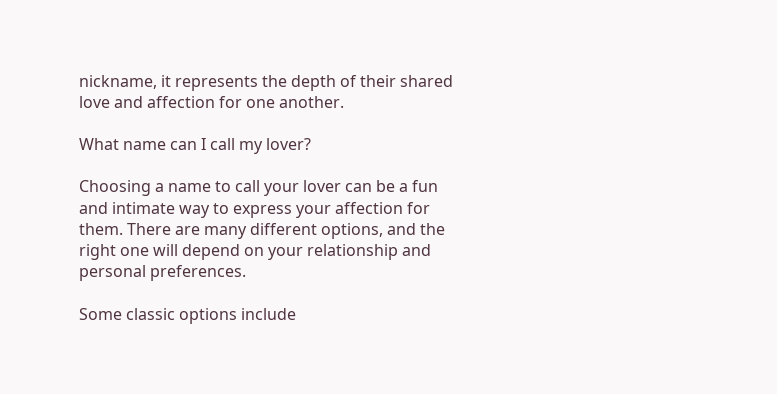nickname, it represents the depth of their shared love and affection for one another.

What name can I call my lover?

Choosing a name to call your lover can be a fun and intimate way to express your affection for them. There are many different options, and the right one will depend on your relationship and personal preferences.

Some classic options include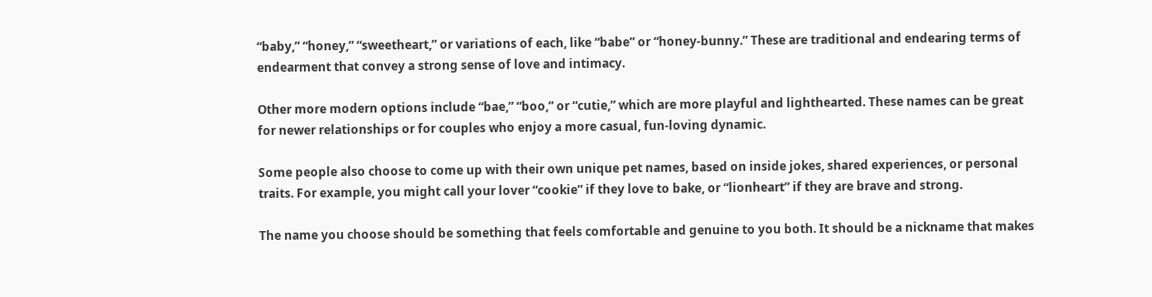“baby,” “honey,” “sweetheart,” or variations of each, like “babe” or “honey-bunny.” These are traditional and endearing terms of endearment that convey a strong sense of love and intimacy.

Other more modern options include “bae,” “boo,” or “cutie,” which are more playful and lighthearted. These names can be great for newer relationships or for couples who enjoy a more casual, fun-loving dynamic.

Some people also choose to come up with their own unique pet names, based on inside jokes, shared experiences, or personal traits. For example, you might call your lover “cookie” if they love to bake, or “lionheart” if they are brave and strong.

The name you choose should be something that feels comfortable and genuine to you both. It should be a nickname that makes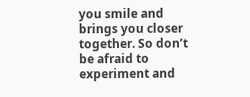you smile and brings you closer together. So don’t be afraid to experiment and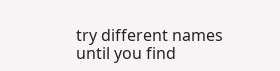try different names until you find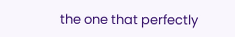the one that perfectly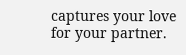captures your love for your partner.